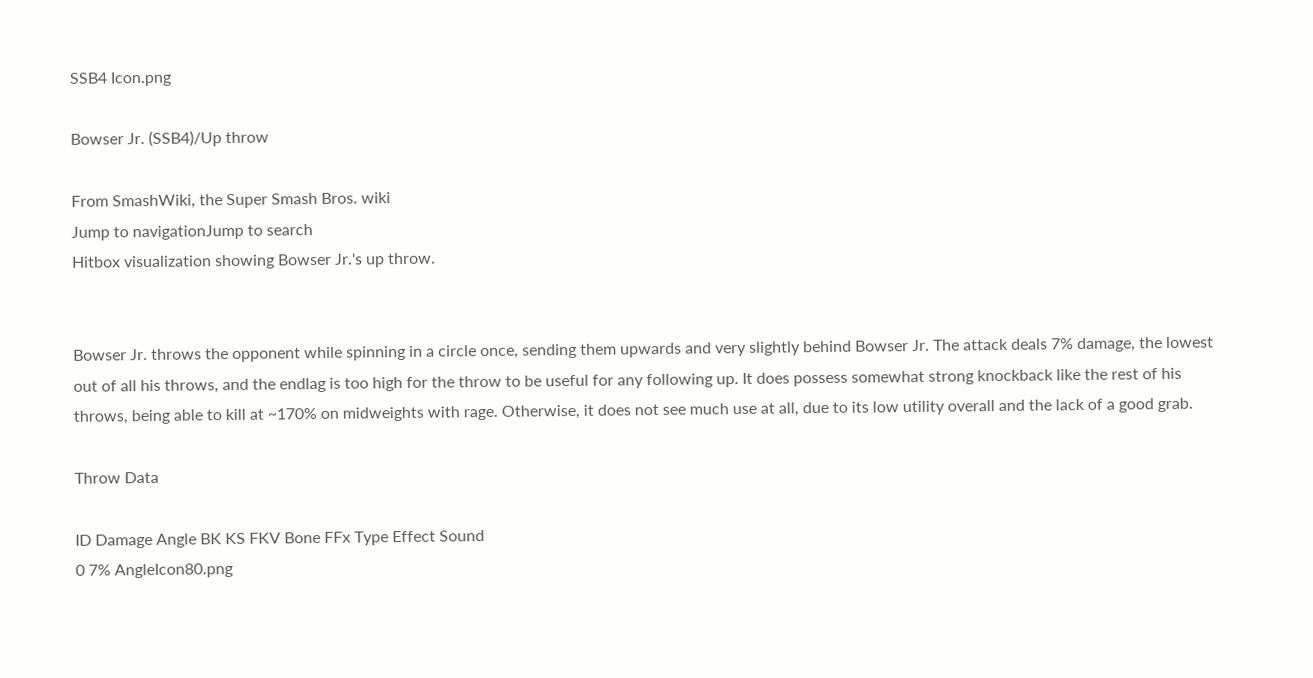SSB4 Icon.png

Bowser Jr. (SSB4)/Up throw

From SmashWiki, the Super Smash Bros. wiki
Jump to navigationJump to search
Hitbox visualization showing Bowser Jr.'s up throw.


Bowser Jr. throws the opponent while spinning in a circle once, sending them upwards and very slightly behind Bowser Jr. The attack deals 7% damage, the lowest out of all his throws, and the endlag is too high for the throw to be useful for any following up. It does possess somewhat strong knockback like the rest of his throws, being able to kill at ~170% on midweights with rage. Otherwise, it does not see much use at all, due to its low utility overall and the lack of a good grab.

Throw Data

ID Damage Angle BK KS FKV Bone FFx Type Effect Sound
0 7% AngleIcon80.png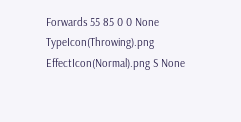Forwards 55 85 0 0 None TypeIcon(Throwing).png EffectIcon(Normal).png S None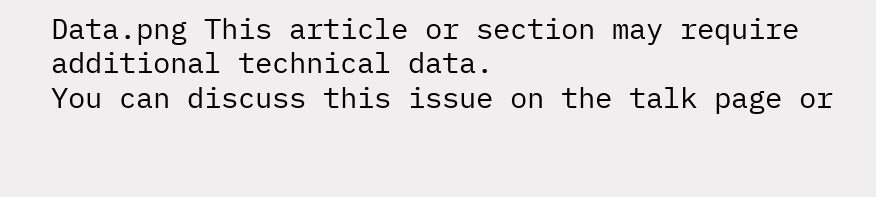Data.png This article or section may require additional technical data.
You can discuss this issue on the talk page or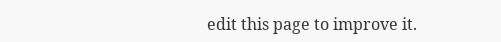edit this page to improve it.